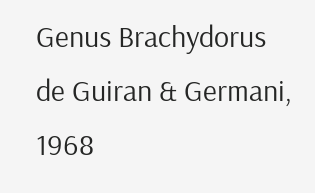Genus Brachydorus
de Guiran & Germani, 1968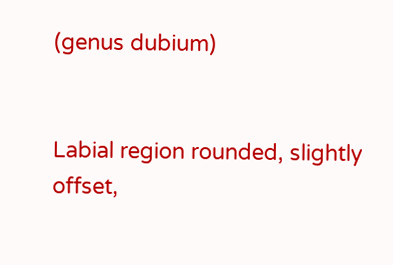(genus dubium)


Labial region rounded, slightly offset,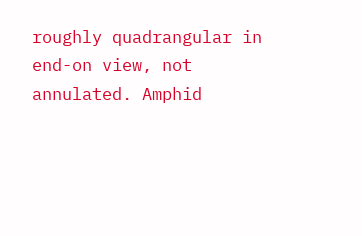roughly quadrangular in end-on view, not annulated. Amphid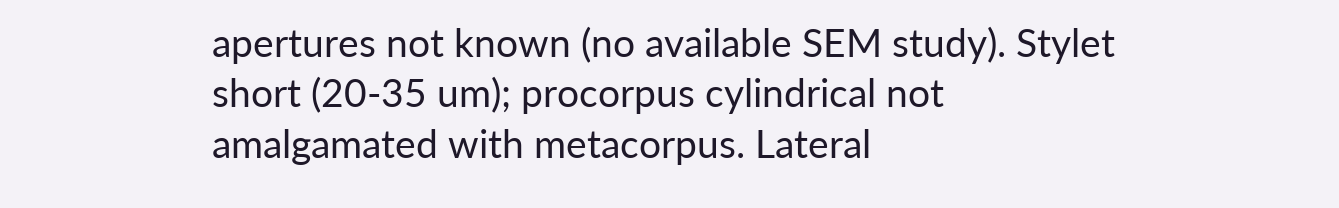apertures not known (no available SEM study). Stylet short (20-35 um); procorpus cylindrical not amalgamated with metacorpus. Lateral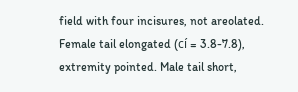field with four incisures, not areolated. Female tail elongated (cí = 3.8-7.8), extremity pointed. Male tail short,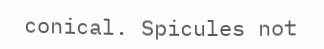conical. Spicules not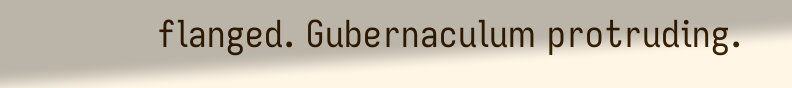flanged. Gubernaculum protruding.